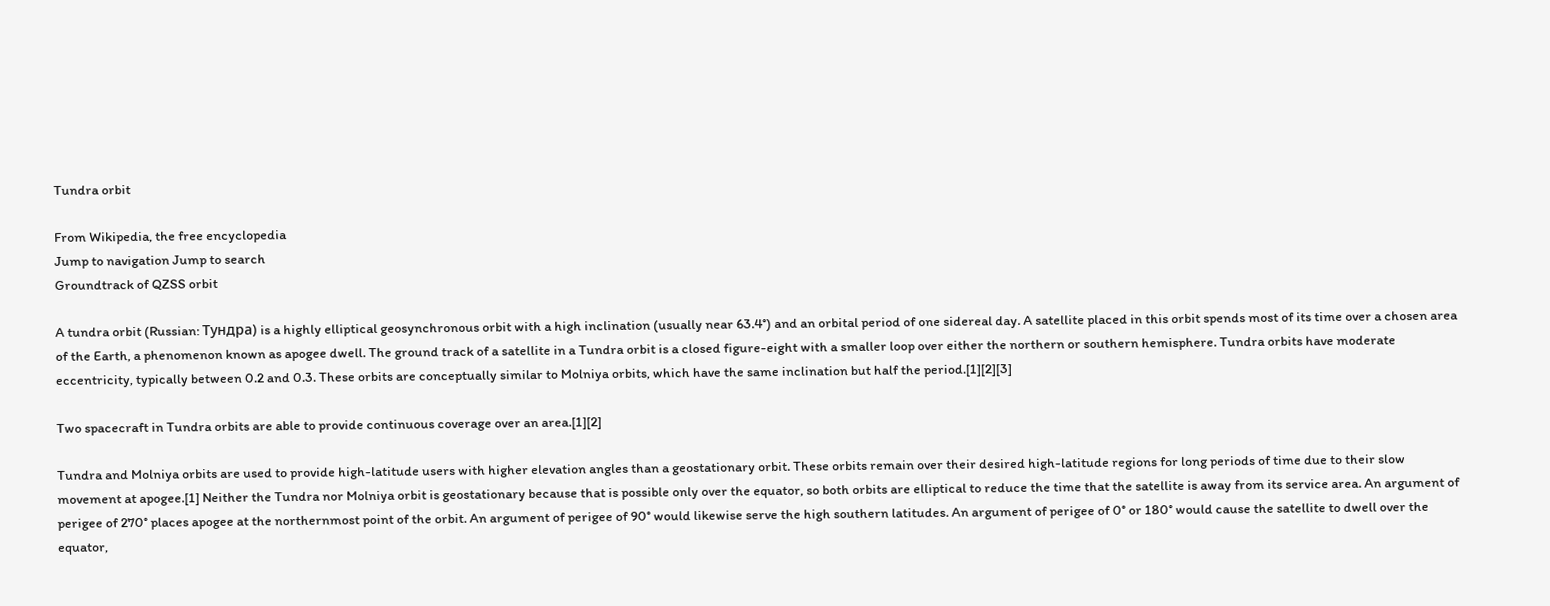Tundra orbit

From Wikipedia, the free encyclopedia
Jump to navigation Jump to search
Groundtrack of QZSS orbit

A tundra orbit (Russian: Тундра) is a highly elliptical geosynchronous orbit with a high inclination (usually near 63.4°) and an orbital period of one sidereal day. A satellite placed in this orbit spends most of its time over a chosen area of the Earth, a phenomenon known as apogee dwell. The ground track of a satellite in a Tundra orbit is a closed figure-eight with a smaller loop over either the northern or southern hemisphere. Tundra orbits have moderate eccentricity, typically between 0.2 and 0.3. These orbits are conceptually similar to Molniya orbits, which have the same inclination but half the period.[1][2][3]

Two spacecraft in Tundra orbits are able to provide continuous coverage over an area.[1][2]

Tundra and Molniya orbits are used to provide high-latitude users with higher elevation angles than a geostationary orbit. These orbits remain over their desired high-latitude regions for long periods of time due to their slow movement at apogee.[1] Neither the Tundra nor Molniya orbit is geostationary because that is possible only over the equator, so both orbits are elliptical to reduce the time that the satellite is away from its service area. An argument of perigee of 270° places apogee at the northernmost point of the orbit. An argument of perigee of 90° would likewise serve the high southern latitudes. An argument of perigee of 0° or 180° would cause the satellite to dwell over the equator,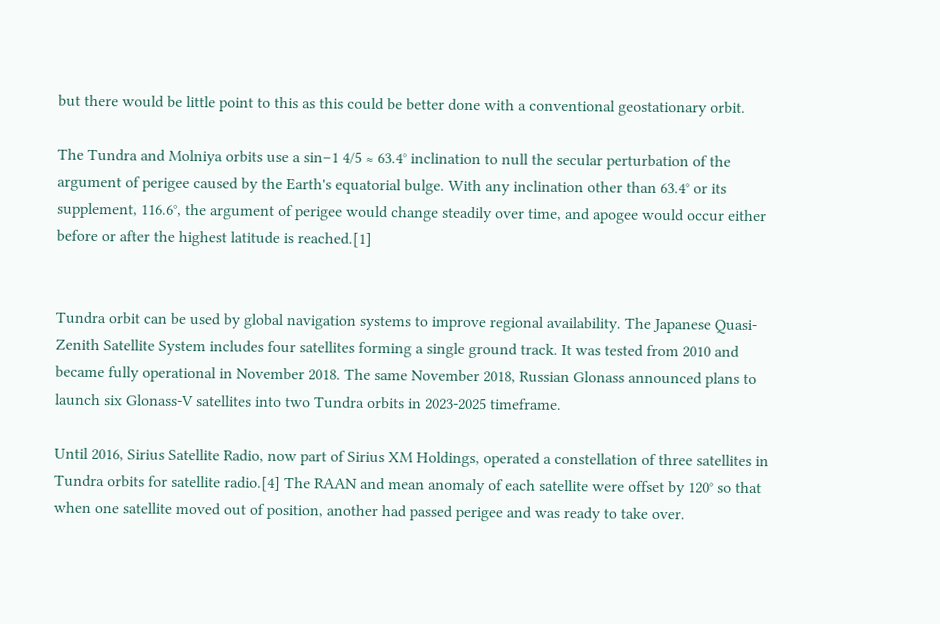but there would be little point to this as this could be better done with a conventional geostationary orbit.

The Tundra and Molniya orbits use a sin−1 4/5 ≈ 63.4° inclination to null the secular perturbation of the argument of perigee caused by the Earth's equatorial bulge. With any inclination other than 63.4° or its supplement, 116.6°, the argument of perigee would change steadily over time, and apogee would occur either before or after the highest latitude is reached.[1]


Tundra orbit can be used by global navigation systems to improve regional availability. The Japanese Quasi-Zenith Satellite System includes four satellites forming a single ground track. It was tested from 2010 and became fully operational in November 2018. The same November 2018, Russian Glonass announced plans to launch six Glonass-V satellites into two Tundra orbits in 2023-2025 timeframe.

Until 2016, Sirius Satellite Radio, now part of Sirius XM Holdings, operated a constellation of three satellites in Tundra orbits for satellite radio.[4] The RAAN and mean anomaly of each satellite were offset by 120° so that when one satellite moved out of position, another had passed perigee and was ready to take over.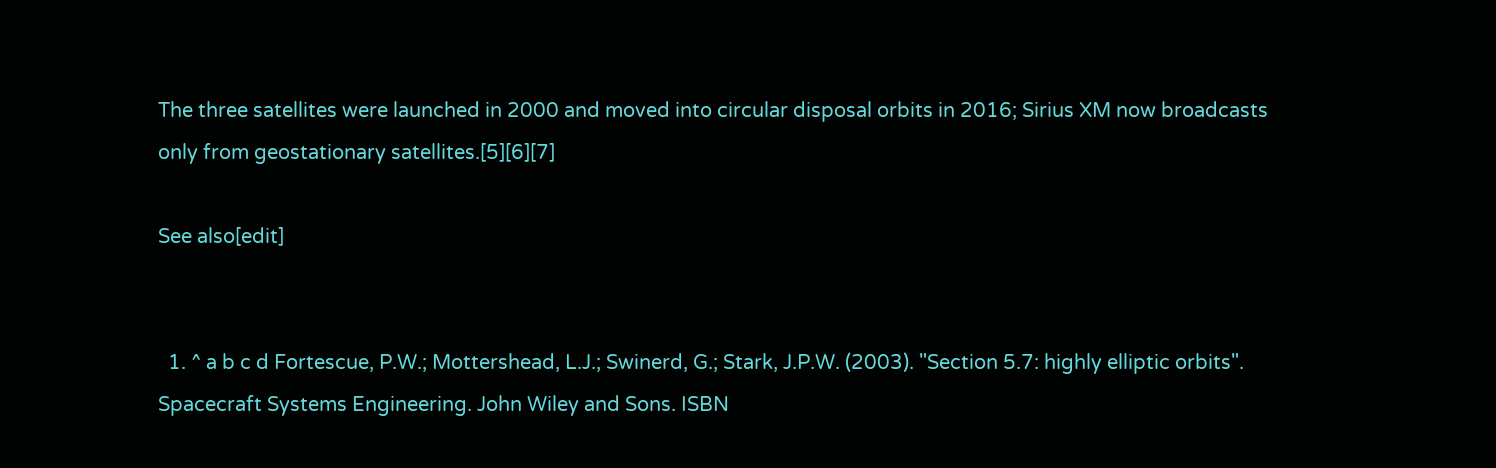The three satellites were launched in 2000 and moved into circular disposal orbits in 2016; Sirius XM now broadcasts only from geostationary satellites.[5][6][7]

See also[edit]


  1. ^ a b c d Fortescue, P.W.; Mottershead, L.J.; Swinerd, G.; Stark, J.P.W. (2003). "Section 5.7: highly elliptic orbits". Spacecraft Systems Engineering. John Wiley and Sons. ISBN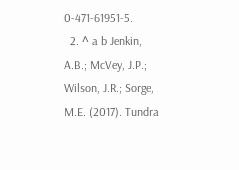0-471-61951-5.
  2. ^ a b Jenkin, A.B.; McVey, J.P.; Wilson, J.R.; Sorge, M.E. (2017). Tundra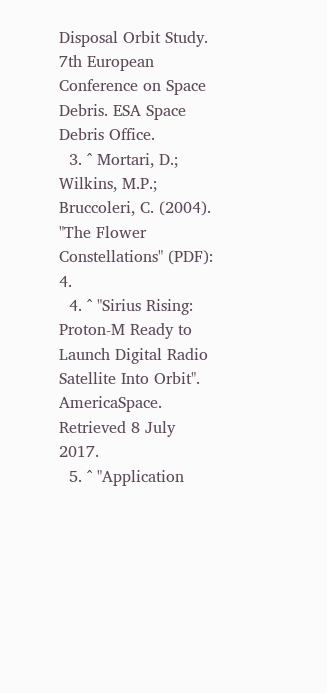Disposal Orbit Study. 7th European Conference on Space Debris. ESA Space Debris Office.
  3. ^ Mortari, D.; Wilkins, M.P.; Bruccoleri, C. (2004). "The Flower Constellations" (PDF): 4.
  4. ^ "Sirius Rising: Proton-M Ready to Launch Digital Radio Satellite Into Orbit". AmericaSpace. Retrieved 8 July 2017.
  5. ^ "Application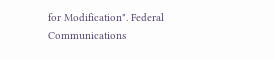for Modification". Federal Communications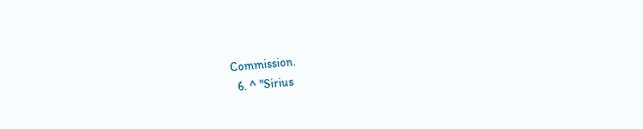Commission.
  6. ^ "Sirius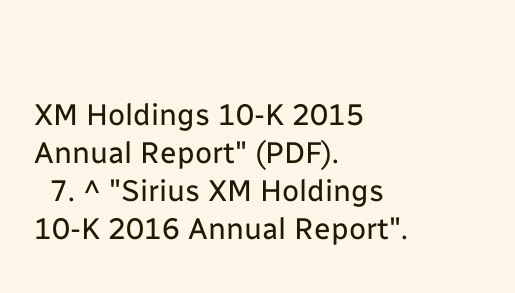XM Holdings 10-K 2015 Annual Report" (PDF).
  7. ^ "Sirius XM Holdings 10-K 2016 Annual Report".